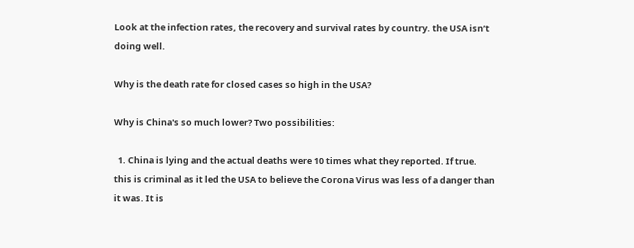Look at the infection rates, the recovery and survival rates by country. the USA isn’t doing well.

Why is the death rate for closed cases so high in the USA?

Why is China's so much lower? Two possibilities:

  1. China is lying and the actual deaths were 10 times what they reported. If true. this is criminal as it led the USA to believe the Corona Virus was less of a danger than it was. It is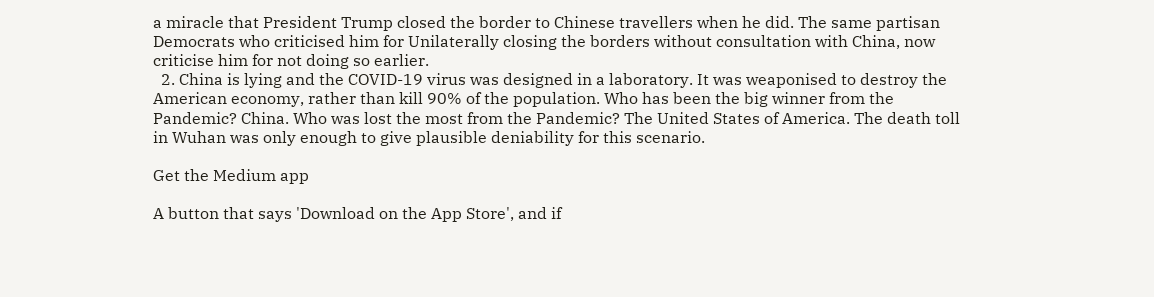a miracle that President Trump closed the border to Chinese travellers when he did. The same partisan Democrats who criticised him for Unilaterally closing the borders without consultation with China, now criticise him for not doing so earlier.
  2. China is lying and the COVID-19 virus was designed in a laboratory. It was weaponised to destroy the American economy, rather than kill 90% of the population. Who has been the big winner from the Pandemic? China. Who was lost the most from the Pandemic? The United States of America. The death toll in Wuhan was only enough to give plausible deniability for this scenario.

Get the Medium app

A button that says 'Download on the App Store', and if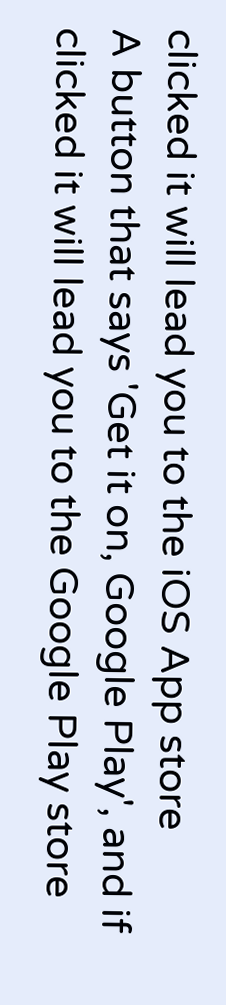clicked it will lead you to the iOS App store
A button that says 'Get it on, Google Play', and if clicked it will lead you to the Google Play store